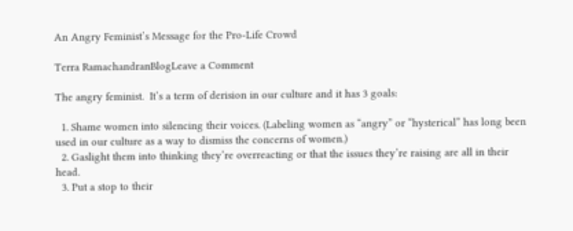An Angry Feminist’s Message for the Pro-Life Crowd

Terra RamachandranBlogLeave a Comment

The angry feminist.  It’s a term of derision in our culture and it has 3 goals:

  1. Shame women into silencing their voices. (Labeling women as “angry” or “hysterical” has long been used in our culture as a way to dismiss the concerns of women.)
  2. Gaslight them into thinking they’re overreacting or that the issues they’re raising are all in their head.
  3. Put a stop to their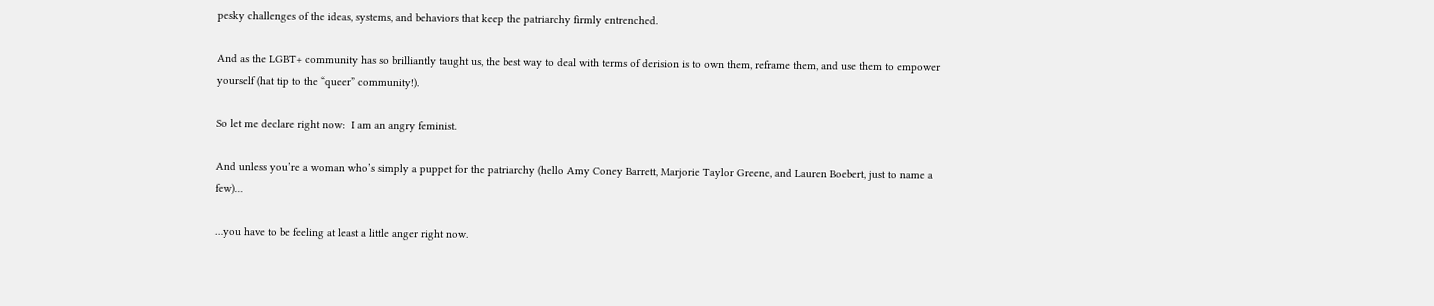pesky challenges of the ideas, systems, and behaviors that keep the patriarchy firmly entrenched.

And as the LGBT+ community has so brilliantly taught us, the best way to deal with terms of derision is to own them, reframe them, and use them to empower yourself (hat tip to the “queer” community!).

So let me declare right now:  I am an angry feminist.

And unless you’re a woman who’s simply a puppet for the patriarchy (hello Amy Coney Barrett, Marjorie Taylor Greene, and Lauren Boebert, just to name a few)…

…you have to be feeling at least a little anger right now.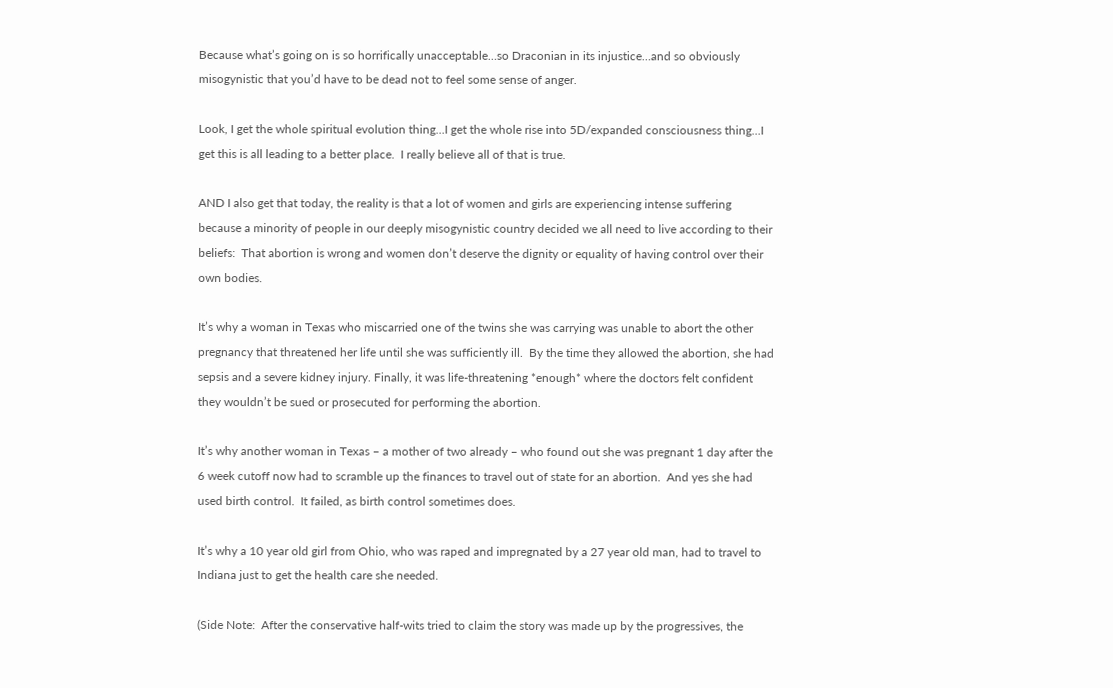Because what’s going on is so horrifically unacceptable…so Draconian in its injustice…and so obviously misogynistic that you’d have to be dead not to feel some sense of anger.

Look, I get the whole spiritual evolution thing…I get the whole rise into 5D/expanded consciousness thing…I get this is all leading to a better place.  I really believe all of that is true.

AND I also get that today, the reality is that a lot of women and girls are experiencing intense suffering because a minority of people in our deeply misogynistic country decided we all need to live according to their beliefs:  That abortion is wrong and women don’t deserve the dignity or equality of having control over their own bodies.

It’s why a woman in Texas who miscarried one of the twins she was carrying was unable to abort the other pregnancy that threatened her life until she was sufficiently ill.  By the time they allowed the abortion, she had sepsis and a severe kidney injury. Finally, it was life-threatening *enough* where the doctors felt confident they wouldn’t be sued or prosecuted for performing the abortion.

It’s why another woman in Texas – a mother of two already – who found out she was pregnant 1 day after the 6 week cutoff now had to scramble up the finances to travel out of state for an abortion.  And yes she had used birth control.  It failed, as birth control sometimes does.

It’s why a 10 year old girl from Ohio, who was raped and impregnated by a 27 year old man, had to travel to Indiana just to get the health care she needed.

(Side Note:  After the conservative half-wits tried to claim the story was made up by the progressives, the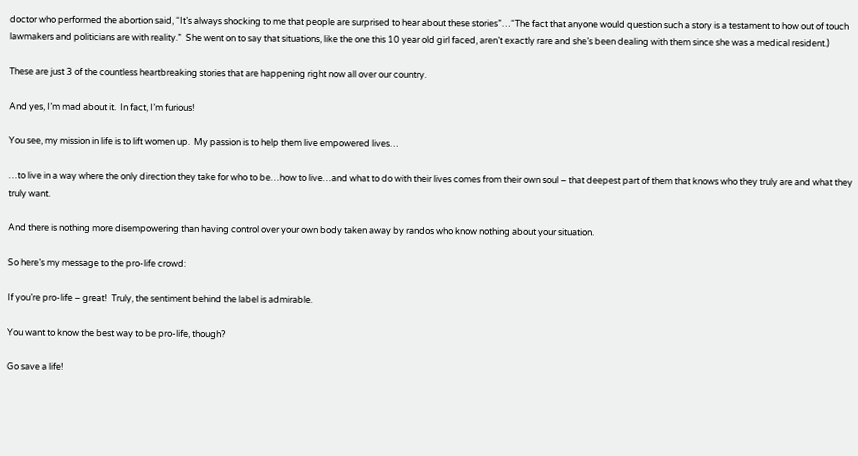doctor who performed the abortion said, “It’s always shocking to me that people are surprised to hear about these stories”…“The fact that anyone would question such a story is a testament to how out of touch lawmakers and politicians are with reality.”  She went on to say that situations, like the one this 10 year old girl faced, aren’t exactly rare and she’s been dealing with them since she was a medical resident.)

These are just 3 of the countless heartbreaking stories that are happening right now all over our country.

And yes, I’m mad about it.  In fact, I’m furious!

You see, my mission in life is to lift women up.  My passion is to help them live empowered lives…

…to live in a way where the only direction they take for who to be…how to live…and what to do with their lives comes from their own soul – that deepest part of them that knows who they truly are and what they truly want.

And there is nothing more disempowering than having control over your own body taken away by randos who know nothing about your situation.

So here’s my message to the pro-life crowd:

If you’re pro-life – great!  Truly, the sentiment behind the label is admirable.

You want to know the best way to be pro-life, though?

Go save a life!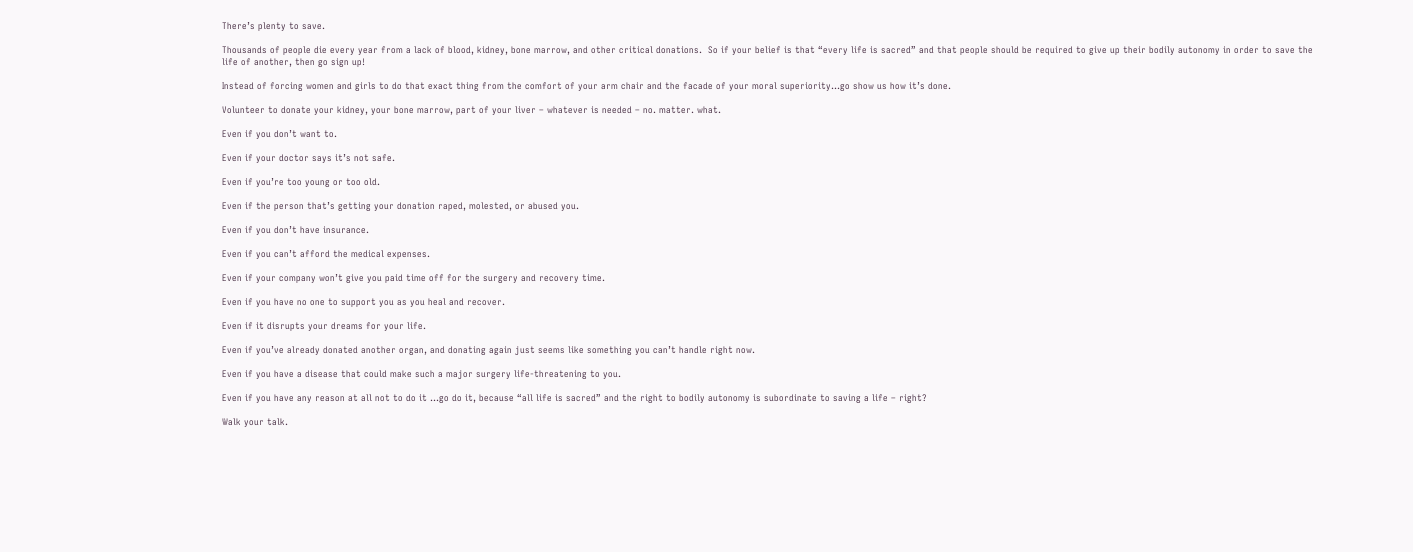There’s plenty to save.

Thousands of people die every year from a lack of blood, kidney, bone marrow, and other critical donations.  So if your belief is that “every life is sacred” and that people should be required to give up their bodily autonomy in order to save the life of another, then go sign up!

Instead of forcing women and girls to do that exact thing from the comfort of your arm chair and the facade of your moral superiority…go show us how it’s done.

Volunteer to donate your kidney, your bone marrow, part of your liver – whatever is needed – no. matter. what.

Even if you don’t want to.

Even if your doctor says it’s not safe.

Even if you’re too young or too old.

Even if the person that’s getting your donation raped, molested, or abused you.

Even if you don’t have insurance.

Even if you can’t afford the medical expenses.

Even if your company won’t give you paid time off for the surgery and recovery time.

Even if you have no one to support you as you heal and recover.

Even if it disrupts your dreams for your life.

Even if you’ve already donated another organ, and donating again just seems like something you can’t handle right now.

Even if you have a disease that could make such a major surgery life-threatening to you.

Even if you have any reason at all not to do it …go do it, because “all life is sacred” and the right to bodily autonomy is subordinate to saving a life – right?

Walk your talk.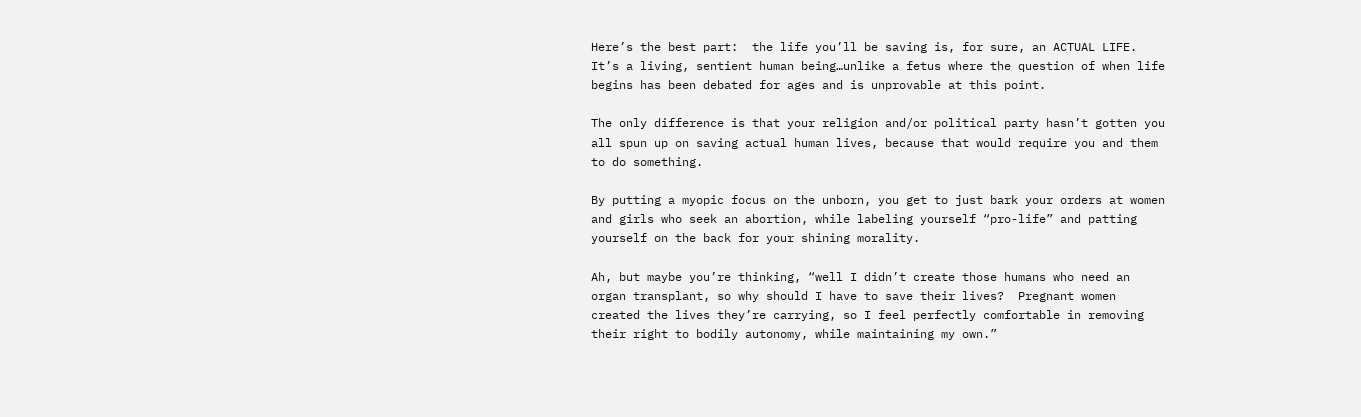Here’s the best part:  the life you’ll be saving is, for sure, an ACTUAL LIFE.  It’s a living, sentient human being…unlike a fetus where the question of when life begins has been debated for ages and is unprovable at this point.

The only difference is that your religion and/or political party hasn’t gotten you all spun up on saving actual human lives, because that would require you and them to do something.

By putting a myopic focus on the unborn, you get to just bark your orders at women and girls who seek an abortion, while labeling yourself “pro-life” and patting yourself on the back for your shining morality.

Ah, but maybe you’re thinking, “well I didn’t create those humans who need an organ transplant, so why should I have to save their lives?  Pregnant women created the lives they’re carrying, so I feel perfectly comfortable in removing their right to bodily autonomy, while maintaining my own.”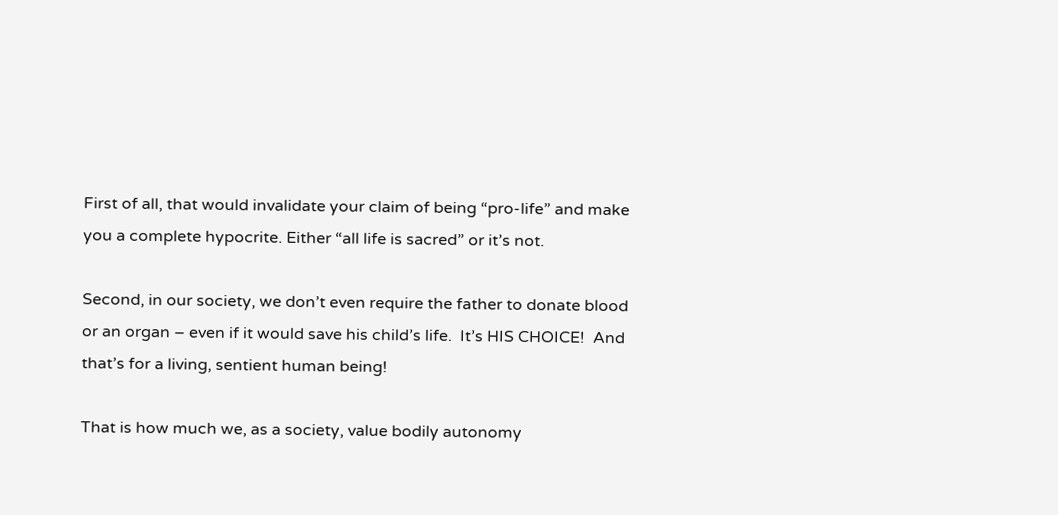First of all, that would invalidate your claim of being “pro-life” and make you a complete hypocrite. Either “all life is sacred” or it’s not.

Second, in our society, we don’t even require the father to donate blood or an organ – even if it would save his child’s life.  It’s HIS CHOICE!  And that’s for a living, sentient human being!

That is how much we, as a society, value bodily autonomy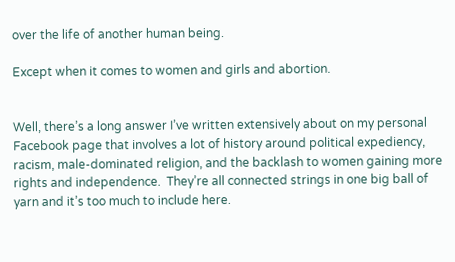over the life of another human being.

Except when it comes to women and girls and abortion.


Well, there’s a long answer I’ve written extensively about on my personal Facebook page that involves a lot of history around political expediency, racism, male-dominated religion, and the backlash to women gaining more rights and independence.  They’re all connected strings in one big ball of yarn and it’s too much to include here.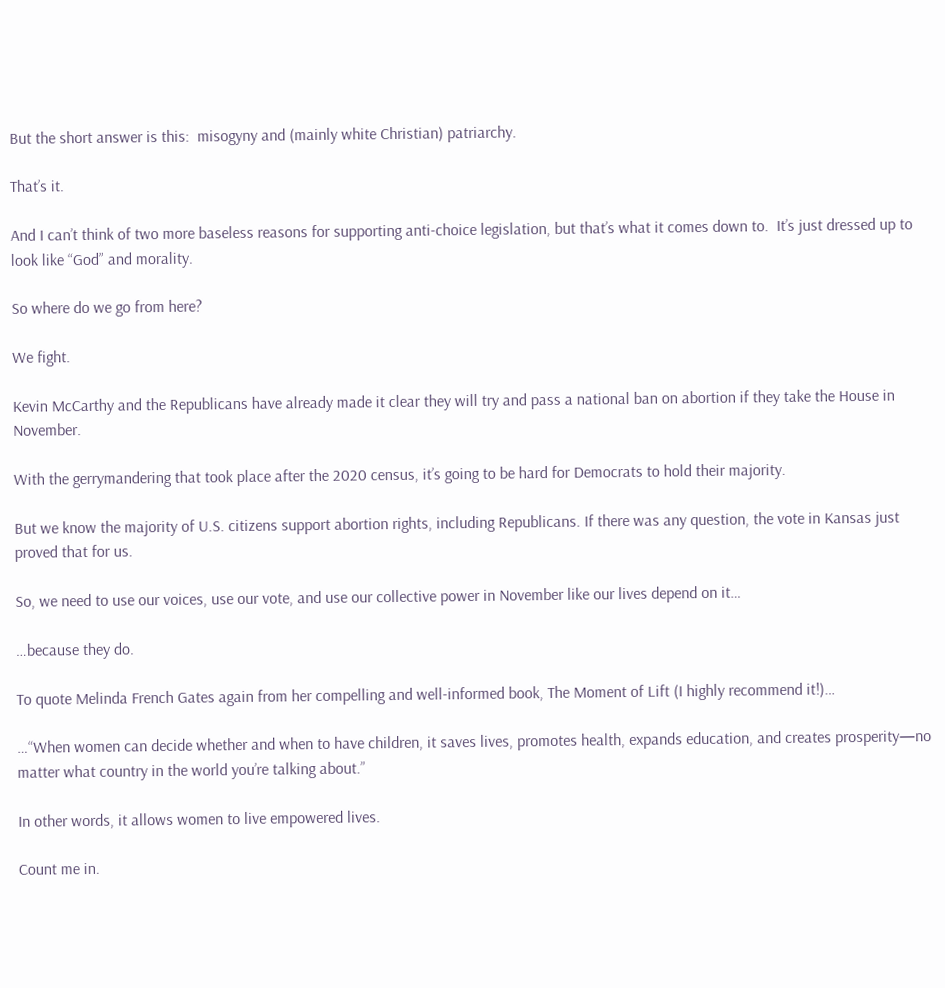But the short answer is this:  misogyny and (mainly white Christian) patriarchy.

That’s it.

And I can’t think of two more baseless reasons for supporting anti-choice legislation, but that’s what it comes down to.  It’s just dressed up to look like “God” and morality.

So where do we go from here?

We fight.

Kevin McCarthy and the Republicans have already made it clear they will try and pass a national ban on abortion if they take the House in November.

With the gerrymandering that took place after the 2020 census, it’s going to be hard for Democrats to hold their majority.

But we know the majority of U.S. citizens support abortion rights, including Republicans. If there was any question, the vote in Kansas just proved that for us.

So, we need to use our voices, use our vote, and use our collective power in November like our lives depend on it…

…because they do.

To quote Melinda French Gates again from her compelling and well-informed book, The Moment of Lift (I highly recommend it!)…

…“When women can decide whether and when to have children, it saves lives, promotes health, expands education, and creates prosperity—no matter what country in the world you’re talking about.”

In other words, it allows women to live empowered lives.

Count me in.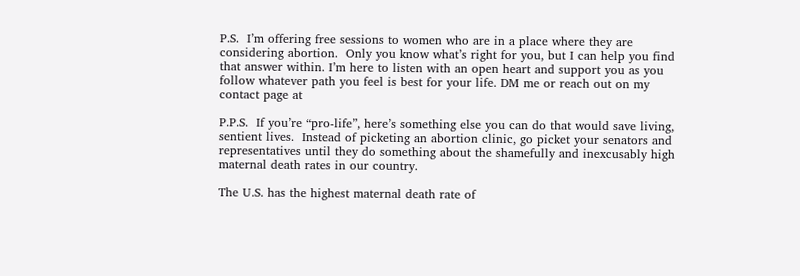P.S.  I’m offering free sessions to women who are in a place where they are considering abortion.  Only you know what’s right for you, but I can help you find that answer within. I’m here to listen with an open heart and support you as you follow whatever path you feel is best for your life. DM me or reach out on my contact page at

P.P.S.  If you’re “pro-life”, here’s something else you can do that would save living, sentient lives.  Instead of picketing an abortion clinic, go picket your senators and representatives until they do something about the shamefully and inexcusably high maternal death rates in our country.

The U.S. has the highest maternal death rate of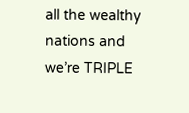all the wealthy nations and we’re TRIPLE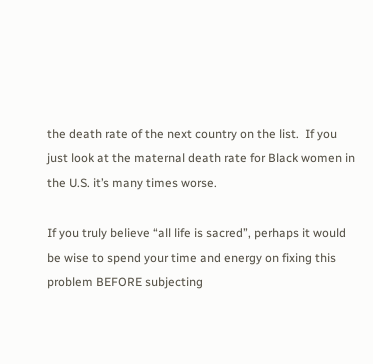the death rate of the next country on the list.  If you just look at the maternal death rate for Black women in the U.S. it’s many times worse.

If you truly believe “all life is sacred”, perhaps it would be wise to spend your time and energy on fixing this problem BEFORE subjecting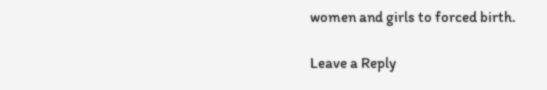women and girls to forced birth.

Leave a Reply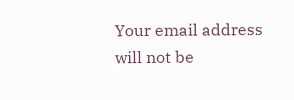Your email address will not be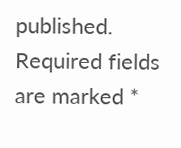published. Required fields are marked *